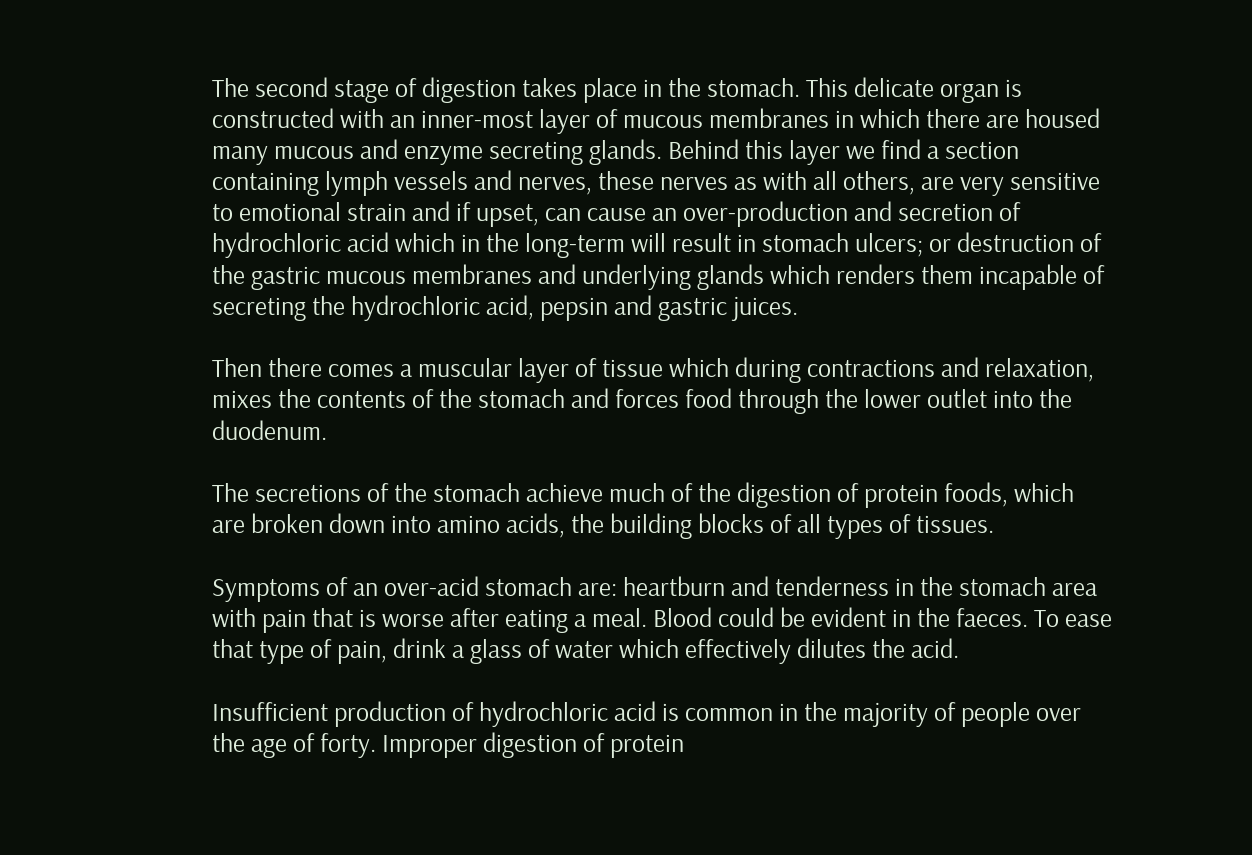The second stage of digestion takes place in the stomach. This delicate organ is constructed with an inner-most layer of mucous membranes in which there are housed many mucous and enzyme secreting glands. Behind this layer we find a section containing lymph vessels and nerves, these nerves as with all others, are very sensitive to emotional strain and if upset, can cause an over-production and secretion of hydrochloric acid which in the long-term will result in stomach ulcers; or destruction of the gastric mucous membranes and underlying glands which renders them incapable of secreting the hydrochloric acid, pepsin and gastric juices.

Then there comes a muscular layer of tissue which during contractions and relaxation, mixes the contents of the stomach and forces food through the lower outlet into the duodenum.

The secretions of the stomach achieve much of the digestion of protein foods, which are broken down into amino acids, the building blocks of all types of tissues.

Symptoms of an over-acid stomach are: heartburn and tenderness in the stomach area with pain that is worse after eating a meal. Blood could be evident in the faeces. To ease that type of pain, drink a glass of water which effectively dilutes the acid.

Insufficient production of hydrochloric acid is common in the majority of people over the age of forty. Improper digestion of protein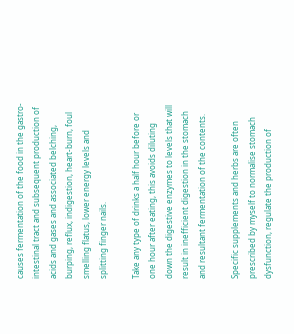causes fermentation of the food in the gastro-intestinal tract and subsequent production of acids and gases and associated belching, burping, reflux, indigestion, heart-burn, foul smelling flatus, lower energy levels and splitting finger nails.

Take any type of drinks a half hour before or one hour after eating, this avoids diluting down the digestive enzymes to levels that will result in inefficient digestion in the stomach and resultant fermentation of the contents.

Specific supplements and herbs are often prescribed by myself to normalise stomach dysfunction, regulate the production of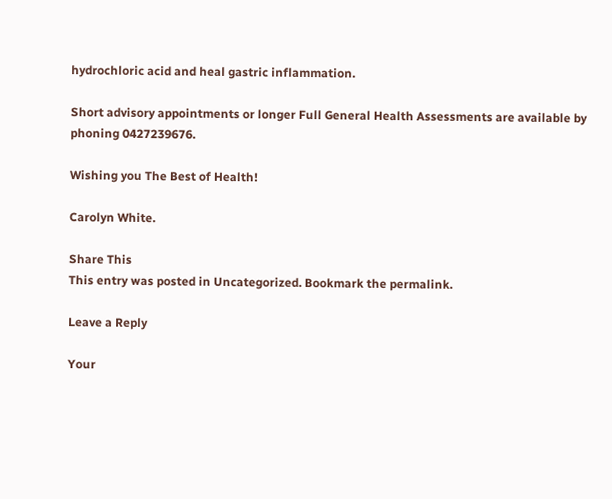hydrochloric acid and heal gastric inflammation.

Short advisory appointments or longer Full General Health Assessments are available by phoning 0427239676.

Wishing you The Best of Health!

Carolyn White.

Share This
This entry was posted in Uncategorized. Bookmark the permalink.

Leave a Reply

Your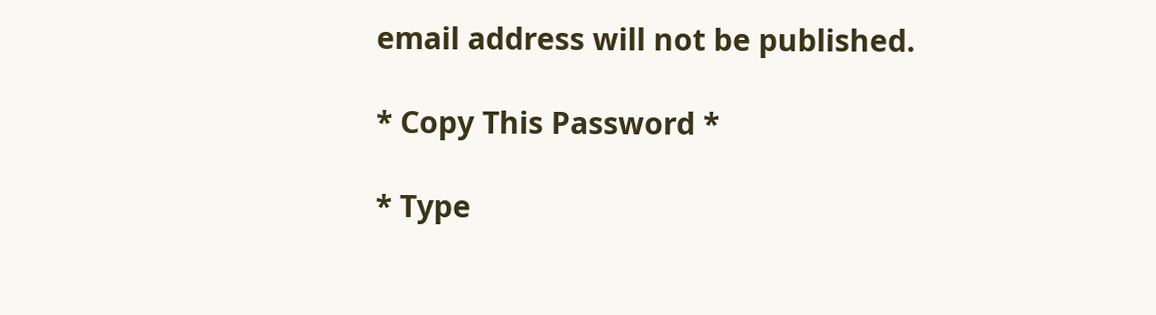email address will not be published.

* Copy This Password *

* Type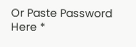Or Paste Password Here *